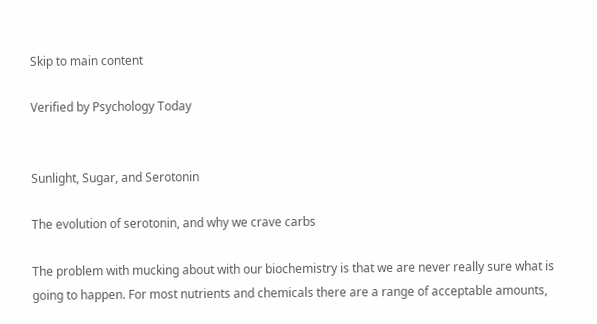Skip to main content

Verified by Psychology Today


Sunlight, Sugar, and Serotonin

The evolution of serotonin, and why we crave carbs

The problem with mucking about with our biochemistry is that we are never really sure what is going to happen. For most nutrients and chemicals there are a range of acceptable amounts,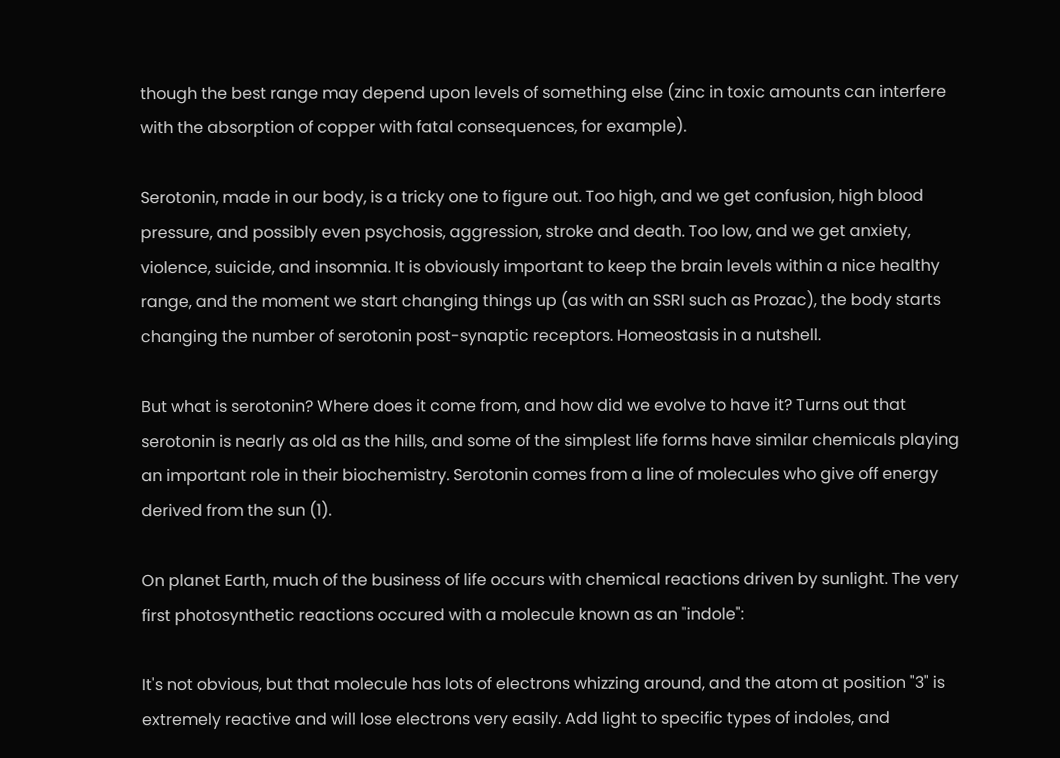though the best range may depend upon levels of something else (zinc in toxic amounts can interfere with the absorption of copper with fatal consequences, for example).

Serotonin, made in our body, is a tricky one to figure out. Too high, and we get confusion, high blood pressure, and possibly even psychosis, aggression, stroke and death. Too low, and we get anxiety, violence, suicide, and insomnia. It is obviously important to keep the brain levels within a nice healthy range, and the moment we start changing things up (as with an SSRI such as Prozac), the body starts changing the number of serotonin post-synaptic receptors. Homeostasis in a nutshell.

But what is serotonin? Where does it come from, and how did we evolve to have it? Turns out that serotonin is nearly as old as the hills, and some of the simplest life forms have similar chemicals playing an important role in their biochemistry. Serotonin comes from a line of molecules who give off energy derived from the sun (1).

On planet Earth, much of the business of life occurs with chemical reactions driven by sunlight. The very first photosynthetic reactions occured with a molecule known as an "indole":

It's not obvious, but that molecule has lots of electrons whizzing around, and the atom at position "3" is extremely reactive and will lose electrons very easily. Add light to specific types of indoles, and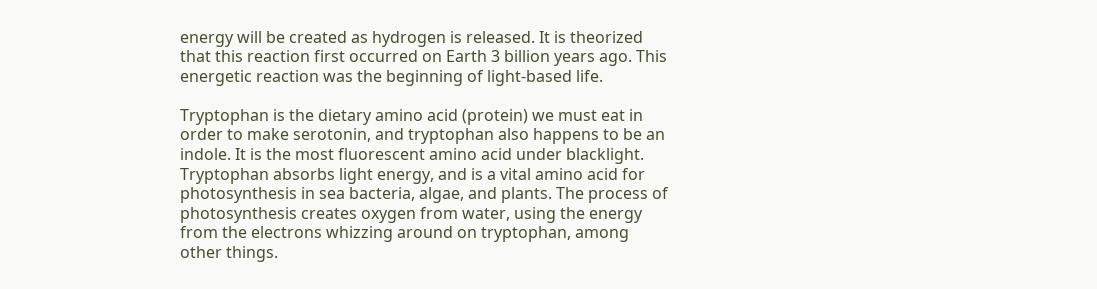energy will be created as hydrogen is released. It is theorized that this reaction first occurred on Earth 3 billion years ago. This energetic reaction was the beginning of light-based life.

Tryptophan is the dietary amino acid (protein) we must eat in order to make serotonin, and tryptophan also happens to be an indole. It is the most fluorescent amino acid under blacklight. Tryptophan absorbs light energy, and is a vital amino acid for photosynthesis in sea bacteria, algae, and plants. The process of photosynthesis creates oxygen from water, using the energy from the electrons whizzing around on tryptophan, among other things.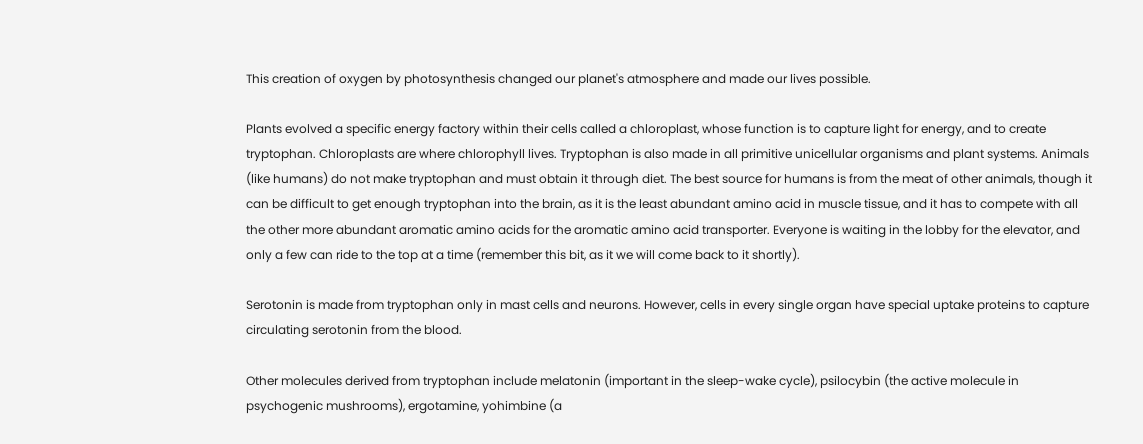This creation of oxygen by photosynthesis changed our planet's atmosphere and made our lives possible.

Plants evolved a specific energy factory within their cells called a chloroplast, whose function is to capture light for energy, and to create tryptophan. Chloroplasts are where chlorophyll lives. Tryptophan is also made in all primitive unicellular organisms and plant systems. Animals (like humans) do not make tryptophan and must obtain it through diet. The best source for humans is from the meat of other animals, though it can be difficult to get enough tryptophan into the brain, as it is the least abundant amino acid in muscle tissue, and it has to compete with all the other more abundant aromatic amino acids for the aromatic amino acid transporter. Everyone is waiting in the lobby for the elevator, and only a few can ride to the top at a time (remember this bit, as it we will come back to it shortly).

Serotonin is made from tryptophan only in mast cells and neurons. However, cells in every single organ have special uptake proteins to capture circulating serotonin from the blood.

Other molecules derived from tryptophan include melatonin (important in the sleep-wake cycle), psilocybin (the active molecule in psychogenic mushrooms), ergotamine, yohimbine (a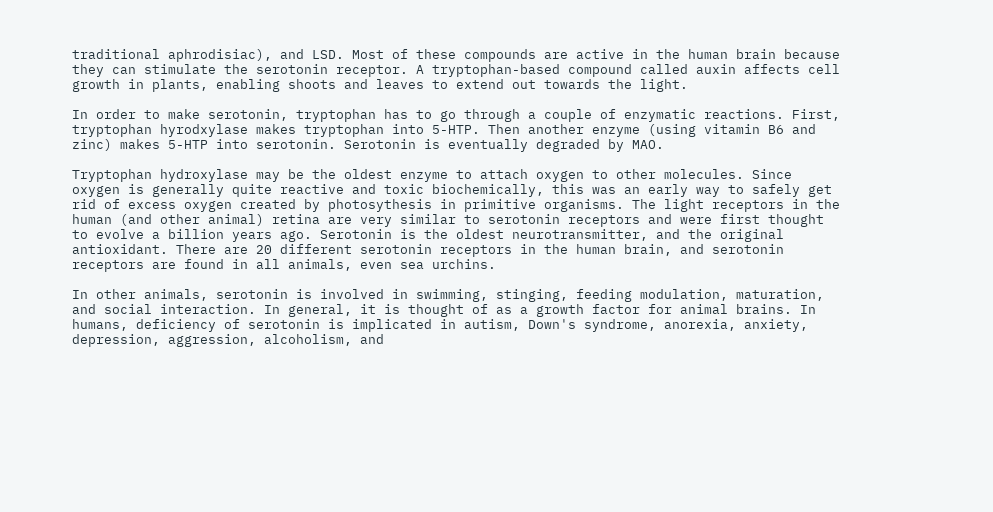traditional aphrodisiac), and LSD. Most of these compounds are active in the human brain because they can stimulate the serotonin receptor. A tryptophan-based compound called auxin affects cell growth in plants, enabling shoots and leaves to extend out towards the light.

In order to make serotonin, tryptophan has to go through a couple of enzymatic reactions. First, tryptophan hyrodxylase makes tryptophan into 5-HTP. Then another enzyme (using vitamin B6 and zinc) makes 5-HTP into serotonin. Serotonin is eventually degraded by MAO.

Tryptophan hydroxylase may be the oldest enzyme to attach oxygen to other molecules. Since oxygen is generally quite reactive and toxic biochemically, this was an early way to safely get rid of excess oxygen created by photosythesis in primitive organisms. The light receptors in the human (and other animal) retina are very similar to serotonin receptors and were first thought to evolve a billion years ago. Serotonin is the oldest neurotransmitter, and the original antioxidant. There are 20 different serotonin receptors in the human brain, and serotonin receptors are found in all animals, even sea urchins.

In other animals, serotonin is involved in swimming, stinging, feeding modulation, maturation, and social interaction. In general, it is thought of as a growth factor for animal brains. In humans, deficiency of serotonin is implicated in autism, Down's syndrome, anorexia, anxiety, depression, aggression, alcoholism, and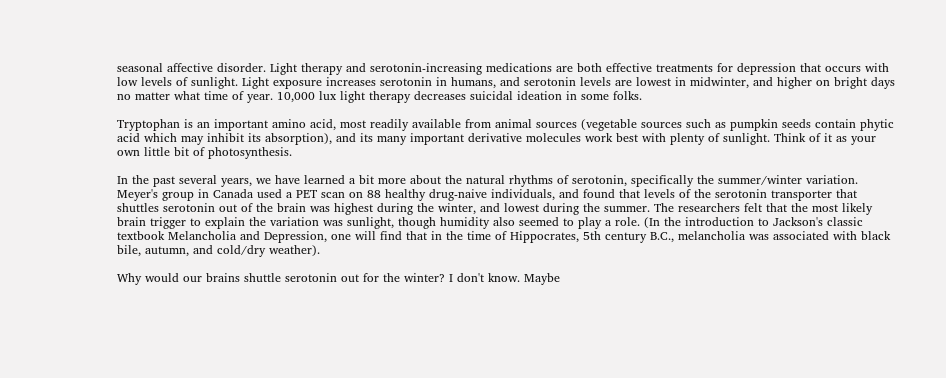seasonal affective disorder. Light therapy and serotonin-increasing medications are both effective treatments for depression that occurs with low levels of sunlight. Light exposure increases serotonin in humans, and serotonin levels are lowest in midwinter, and higher on bright days no matter what time of year. 10,000 lux light therapy decreases suicidal ideation in some folks.

Tryptophan is an important amino acid, most readily available from animal sources (vegetable sources such as pumpkin seeds contain phytic acid which may inhibit its absorption), and its many important derivative molecules work best with plenty of sunlight. Think of it as your own little bit of photosynthesis.

In the past several years, we have learned a bit more about the natural rhythms of serotonin, specifically the summer/winter variation. Meyer's group in Canada used a PET scan on 88 healthy drug-naive individuals, and found that levels of the serotonin transporter that shuttles serotonin out of the brain was highest during the winter, and lowest during the summer. The researchers felt that the most likely brain trigger to explain the variation was sunlight, though humidity also seemed to play a role. (In the introduction to Jackson's classic textbook Melancholia and Depression, one will find that in the time of Hippocrates, 5th century B.C., melancholia was associated with black bile, autumn, and cold/dry weather).

Why would our brains shuttle serotonin out for the winter? I don't know. Maybe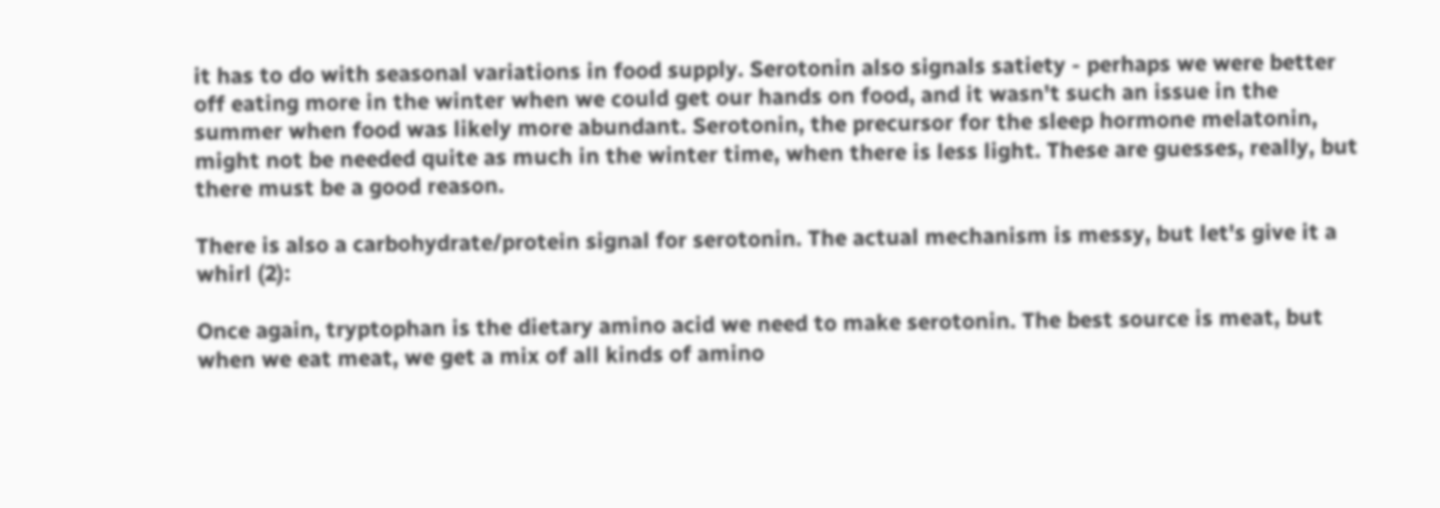it has to do with seasonal variations in food supply. Serotonin also signals satiety - perhaps we were better off eating more in the winter when we could get our hands on food, and it wasn't such an issue in the summer when food was likely more abundant. Serotonin, the precursor for the sleep hormone melatonin, might not be needed quite as much in the winter time, when there is less light. These are guesses, really, but there must be a good reason.

There is also a carbohydrate/protein signal for serotonin. The actual mechanism is messy, but let's give it a whirl (2):

Once again, tryptophan is the dietary amino acid we need to make serotonin. The best source is meat, but when we eat meat, we get a mix of all kinds of amino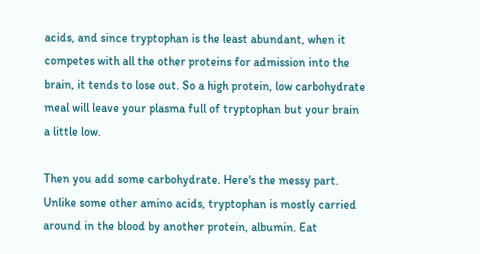acids, and since tryptophan is the least abundant, when it competes with all the other proteins for admission into the brain, it tends to lose out. So a high protein, low carbohydrate meal will leave your plasma full of tryptophan but your brain a little low.

Then you add some carbohydrate. Here's the messy part. Unlike some other amino acids, tryptophan is mostly carried around in the blood by another protein, albumin. Eat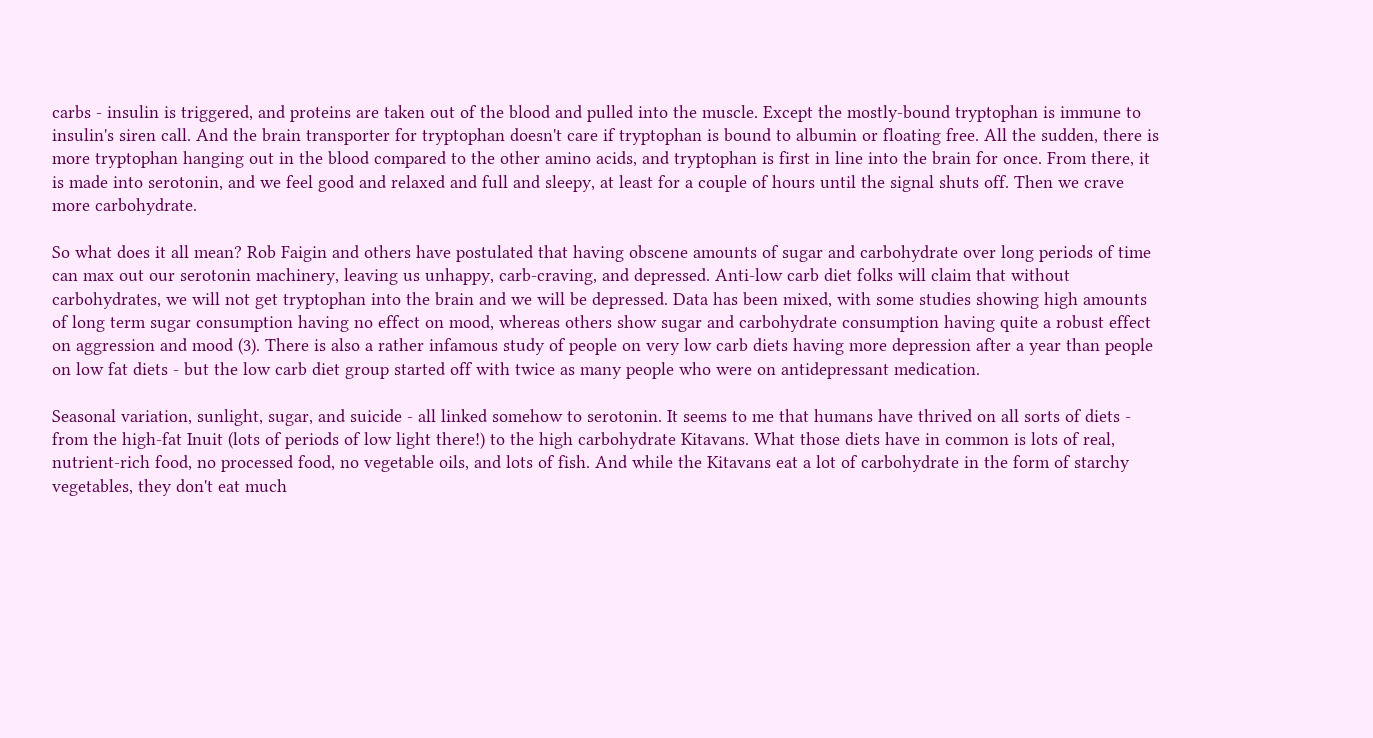carbs - insulin is triggered, and proteins are taken out of the blood and pulled into the muscle. Except the mostly-bound tryptophan is immune to insulin's siren call. And the brain transporter for tryptophan doesn't care if tryptophan is bound to albumin or floating free. All the sudden, there is more tryptophan hanging out in the blood compared to the other amino acids, and tryptophan is first in line into the brain for once. From there, it is made into serotonin, and we feel good and relaxed and full and sleepy, at least for a couple of hours until the signal shuts off. Then we crave more carbohydrate.

So what does it all mean? Rob Faigin and others have postulated that having obscene amounts of sugar and carbohydrate over long periods of time can max out our serotonin machinery, leaving us unhappy, carb-craving, and depressed. Anti-low carb diet folks will claim that without carbohydrates, we will not get tryptophan into the brain and we will be depressed. Data has been mixed, with some studies showing high amounts of long term sugar consumption having no effect on mood, whereas others show sugar and carbohydrate consumption having quite a robust effect on aggression and mood (3). There is also a rather infamous study of people on very low carb diets having more depression after a year than people on low fat diets - but the low carb diet group started off with twice as many people who were on antidepressant medication.

Seasonal variation, sunlight, sugar, and suicide - all linked somehow to serotonin. It seems to me that humans have thrived on all sorts of diets - from the high-fat Inuit (lots of periods of low light there!) to the high carbohydrate Kitavans. What those diets have in common is lots of real, nutrient-rich food, no processed food, no vegetable oils, and lots of fish. And while the Kitavans eat a lot of carbohydrate in the form of starchy vegetables, they don't eat much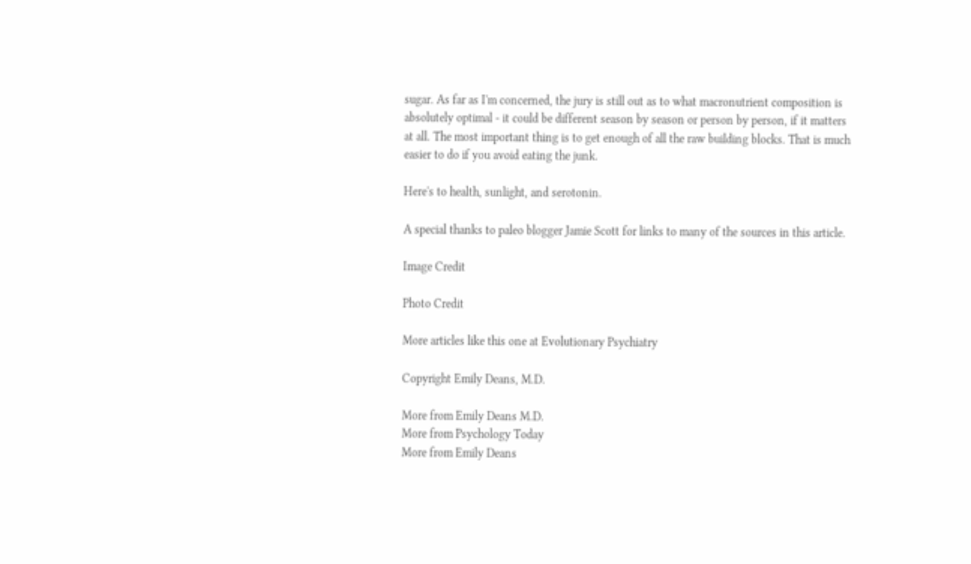sugar. As far as I'm concerned, the jury is still out as to what macronutrient composition is absolutely optimal - it could be different season by season or person by person, if it matters at all. The most important thing is to get enough of all the raw building blocks. That is much easier to do if you avoid eating the junk.

Here's to health, sunlight, and serotonin.

A special thanks to paleo blogger Jamie Scott for links to many of the sources in this article.

Image Credit

Photo Credit

More articles like this one at Evolutionary Psychiatry

Copyright Emily Deans, M.D.

More from Emily Deans M.D.
More from Psychology Today
More from Emily Deans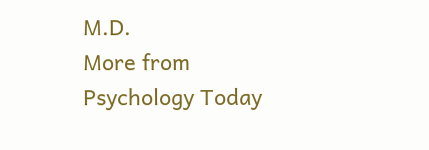M.D.
More from Psychology Today